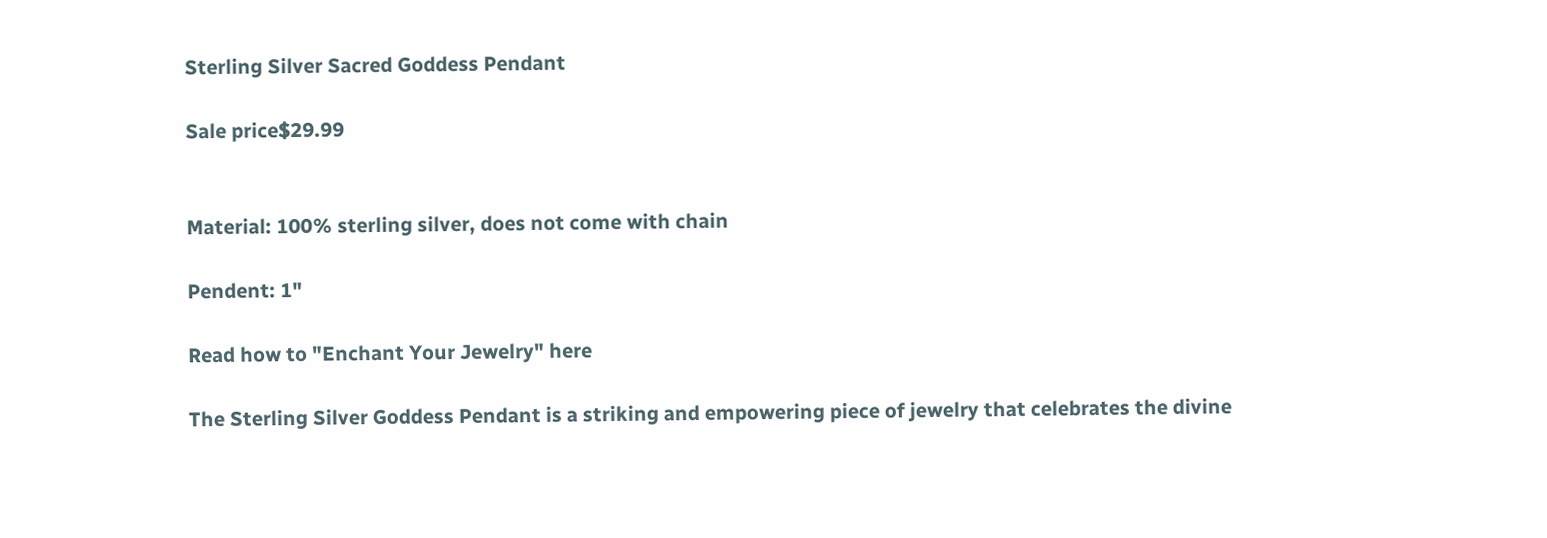Sterling Silver Sacred Goddess Pendant

Sale price$29.99


Material: 100% sterling silver, does not come with chain

Pendent: 1"

Read how to "Enchant Your Jewelry" here

The Sterling Silver Goddess Pendant is a striking and empowering piece of jewelry that celebrates the divine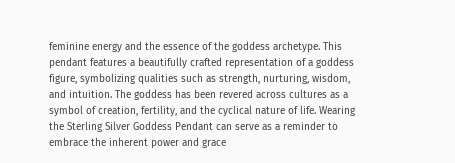feminine energy and the essence of the goddess archetype. This pendant features a beautifully crafted representation of a goddess figure, symbolizing qualities such as strength, nurturing, wisdom, and intuition. The goddess has been revered across cultures as a symbol of creation, fertility, and the cyclical nature of life. Wearing the Sterling Silver Goddess Pendant can serve as a reminder to embrace the inherent power and grace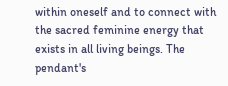within oneself and to connect with the sacred feminine energy that exists in all living beings. The pendant's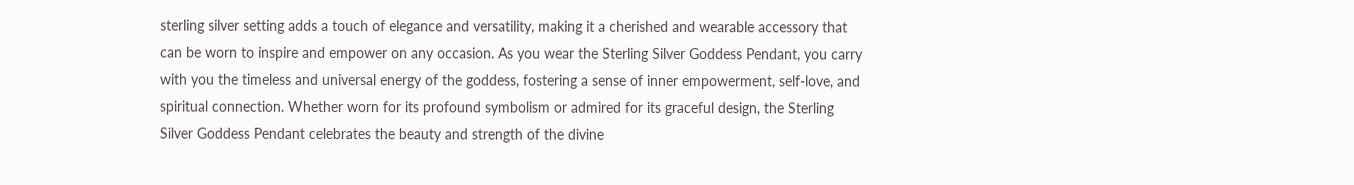sterling silver setting adds a touch of elegance and versatility, making it a cherished and wearable accessory that can be worn to inspire and empower on any occasion. As you wear the Sterling Silver Goddess Pendant, you carry with you the timeless and universal energy of the goddess, fostering a sense of inner empowerment, self-love, and spiritual connection. Whether worn for its profound symbolism or admired for its graceful design, the Sterling Silver Goddess Pendant celebrates the beauty and strength of the divine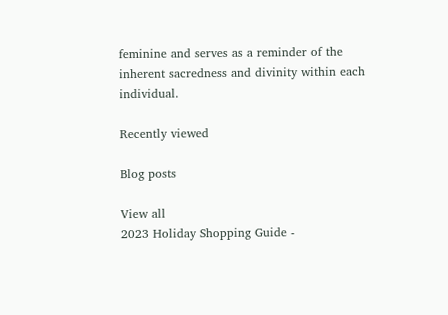feminine and serves as a reminder of the inherent sacredness and divinity within each individual.

Recently viewed

Blog posts

View all
2023 Holiday Shopping Guide -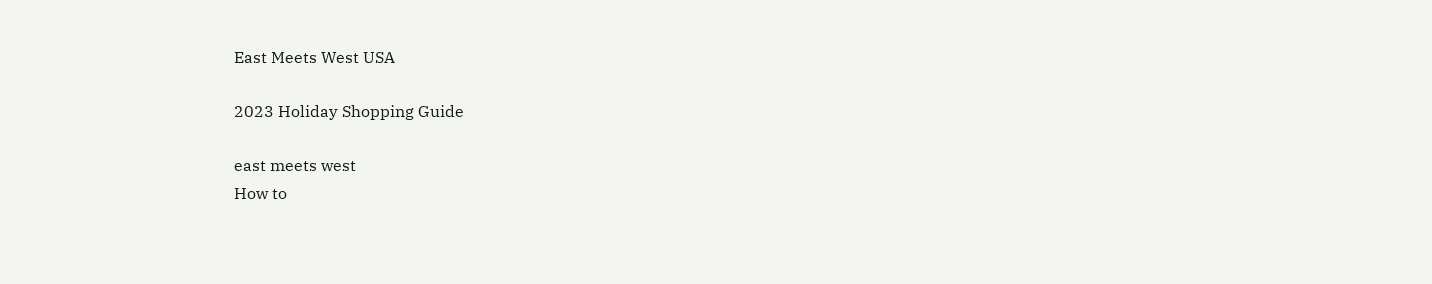East Meets West USA

2023 Holiday Shopping Guide

east meets west
How to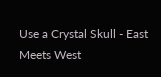Use a Crystal Skull - East Meets West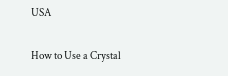USA

How to Use a Crystal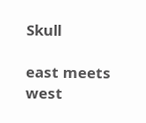Skull

east meets west